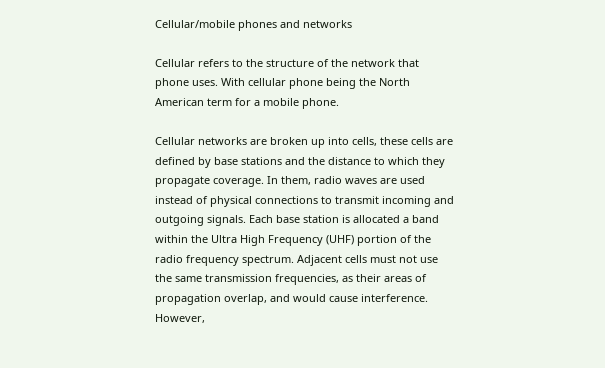Cellular/mobile phones and networks

Cellular refers to the structure of the network that phone uses. With cellular phone being the North American term for a mobile phone.

Cellular networks are broken up into cells, these cells are defined by base stations and the distance to which they propagate coverage. In them, radio waves are used instead of physical connections to transmit incoming and outgoing signals. Each base station is allocated a band within the Ultra High Frequency (UHF) portion of the radio frequency spectrum. Adjacent cells must not use the same transmission frequencies, as their areas of propagation overlap, and would cause interference. However,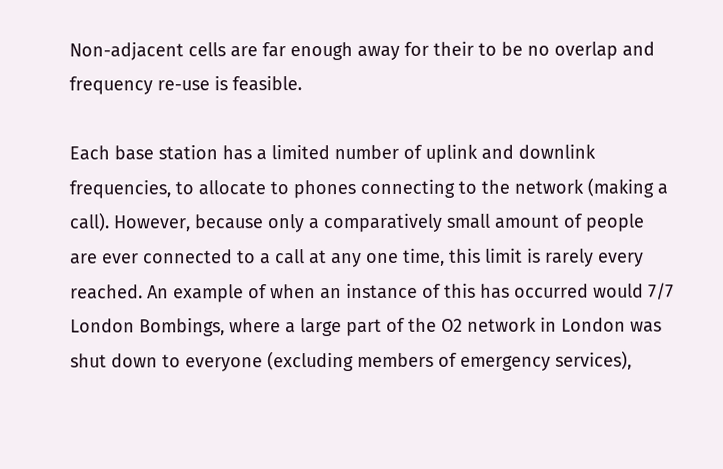Non-adjacent cells are far enough away for their to be no overlap and frequency re-use is feasible.

Each base station has a limited number of uplink and downlink frequencies, to allocate to phones connecting to the network (making a call). However, because only a comparatively small amount of people are ever connected to a call at any one time, this limit is rarely every reached. An example of when an instance of this has occurred would 7/7 London Bombings, where a large part of the O2 network in London was shut down to everyone (excluding members of emergency services),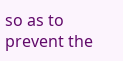so as to prevent the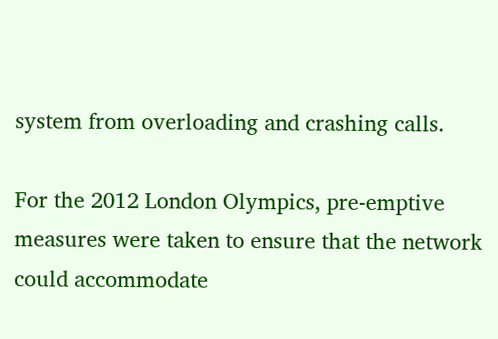system from overloading and crashing calls.

For the 2012 London Olympics, pre-emptive measures were taken to ensure that the network could accommodate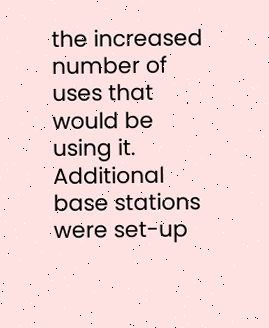the increased number of uses that would be using it. Additional base stations were set-up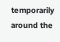temporarily around the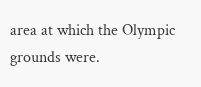area at which the Olympic grounds were.